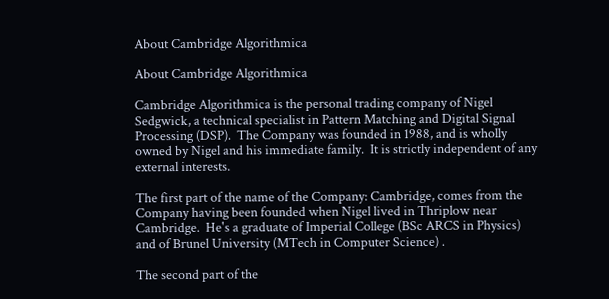About Cambridge Algorithmica

About Cambridge Algorithmica

Cambridge Algorithmica is the personal trading company of Nigel Sedgwick, a technical specialist in Pattern Matching and Digital Signal Processing (DSP).  The Company was founded in 1988, and is wholly owned by Nigel and his immediate family.  It is strictly independent of any external interests.

The first part of the name of the Company: Cambridge, comes from the Company having been founded when Nigel lived in Thriplow near Cambridge.  He's a graduate of Imperial College (BSc ARCS in Physics) and of Brunel University (MTech in Computer Science) .

The second part of the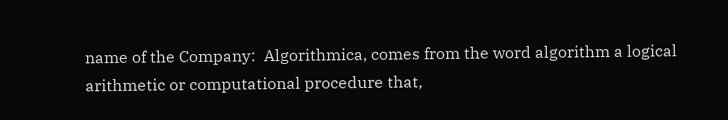name of the Company:  Algorithmica, comes from the word algorithm a logical arithmetic or computational procedure that,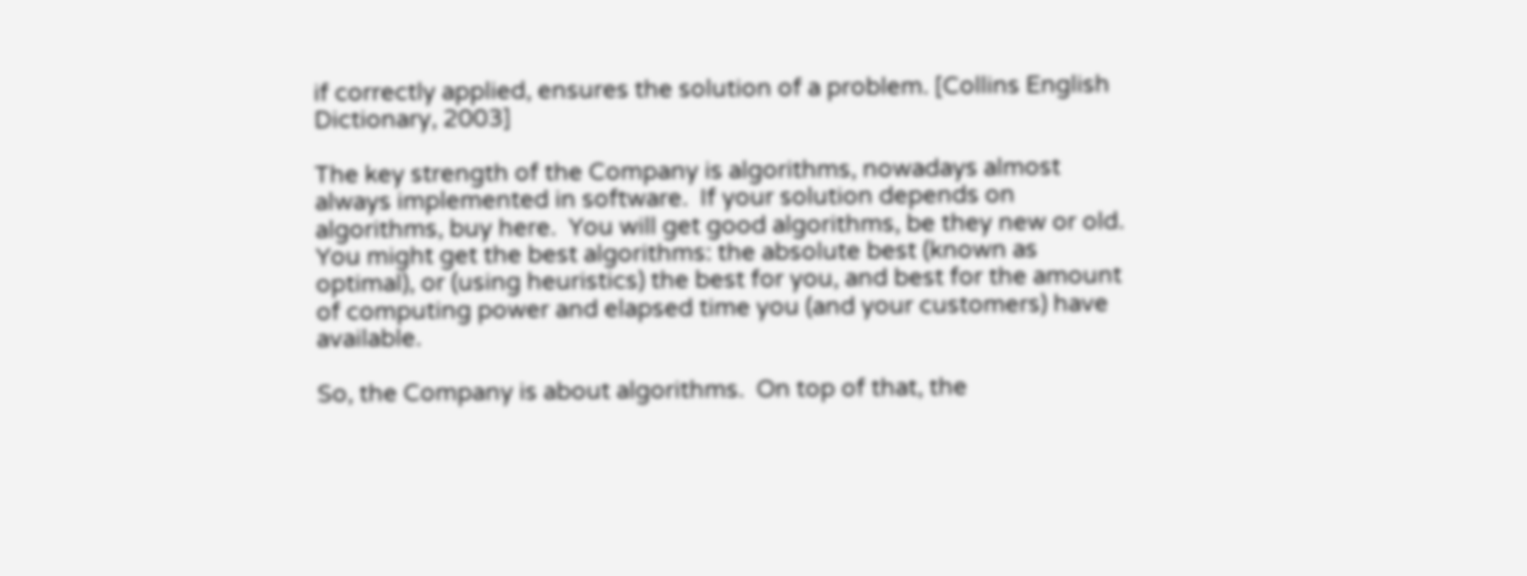if correctly applied, ensures the solution of a problem. [Collins English Dictionary, 2003]

The key strength of the Company is algorithms, nowadays almost always implemented in software.  If your solution depends on algorithms, buy here.  You will get good algorithms, be they new or old.  You might get the best algorithms: the absolute best (known as optimal), or (using heuristics) the best for you, and best for the amount of computing power and elapsed time you (and your customers) have available.

So, the Company is about algorithms.  On top of that, the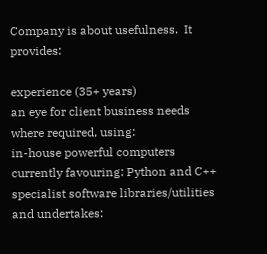Company is about usefulness.  It provides:

experience (35+ years)
an eye for client business needs
where required, using:
in-house powerful computers
currently favouring: Python and C++
specialist software libraries/utilities
and undertakes: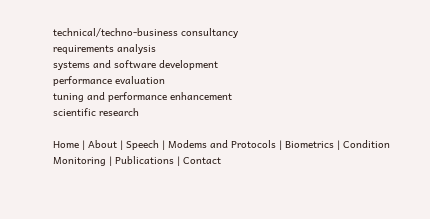technical/techno-business consultancy
requirements analysis
systems and software development
performance evaluation
tuning and performance enhancement
scientific research

Home | About | Speech | Modems and Protocols | Biometrics | Condition Monitoring | Publications | Contact